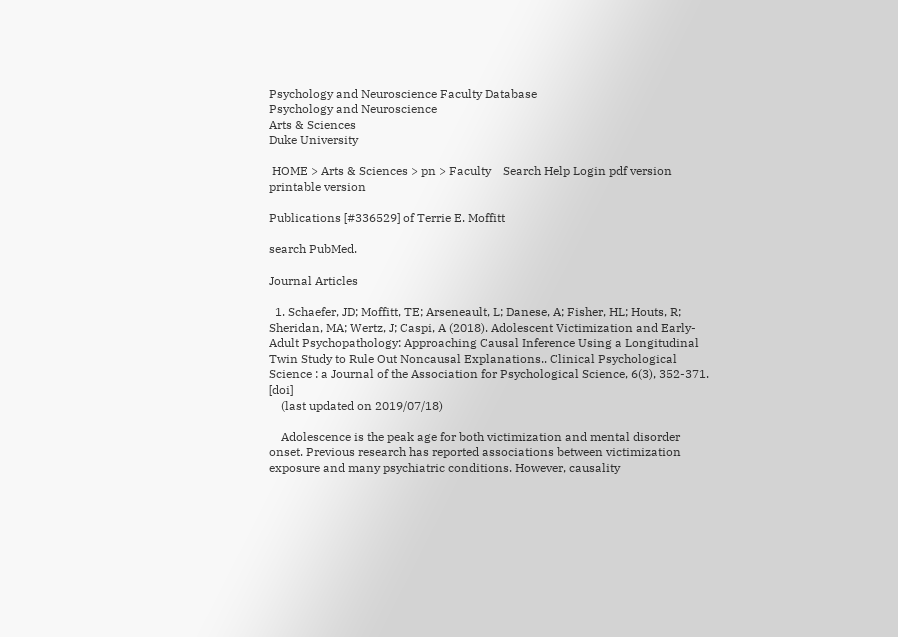Psychology and Neuroscience Faculty Database
Psychology and Neuroscience
Arts & Sciences
Duke University

 HOME > Arts & Sciences > pn > Faculty    Search Help Login pdf version printable version

Publications [#336529] of Terrie E. Moffitt

search PubMed.

Journal Articles

  1. Schaefer, JD; Moffitt, TE; Arseneault, L; Danese, A; Fisher, HL; Houts, R; Sheridan, MA; Wertz, J; Caspi, A (2018). Adolescent Victimization and Early-Adult Psychopathology: Approaching Causal Inference Using a Longitudinal Twin Study to Rule Out Noncausal Explanations.. Clinical Psychological Science : a Journal of the Association for Psychological Science, 6(3), 352-371. [doi]
    (last updated on 2019/07/18)

    Adolescence is the peak age for both victimization and mental disorder onset. Previous research has reported associations between victimization exposure and many psychiatric conditions. However, causality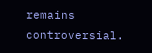remains controversial.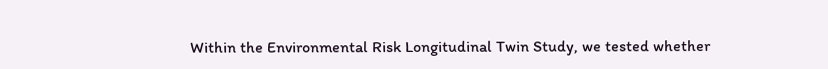Within the Environmental Risk Longitudinal Twin Study, we tested whether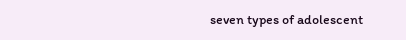seven types of adolescent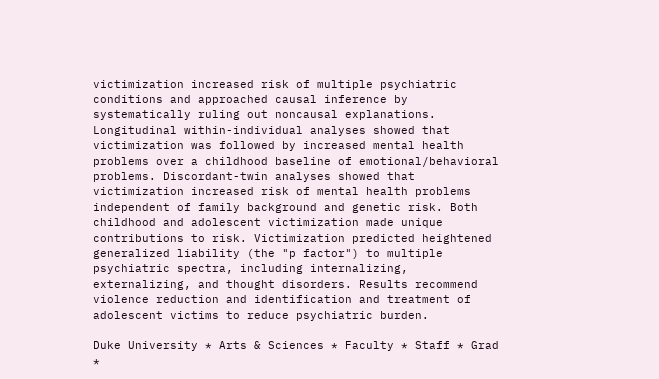victimization increased risk of multiple psychiatric conditions and approached causal inference by systematically ruling out noncausal explanations. Longitudinal within-individual analyses showed that victimization was followed by increased mental health problems over a childhood baseline of emotional/behavioral problems. Discordant-twin analyses showed that victimization increased risk of mental health problems independent of family background and genetic risk. Both childhood and adolescent victimization made unique contributions to risk. Victimization predicted heightened generalized liability (the "p factor") to multiple psychiatric spectra, including internalizing, externalizing, and thought disorders. Results recommend violence reduction and identification and treatment of adolescent victims to reduce psychiatric burden.

Duke University * Arts & Sciences * Faculty * Staff * Grad *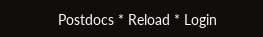Postdocs * Reload * Login